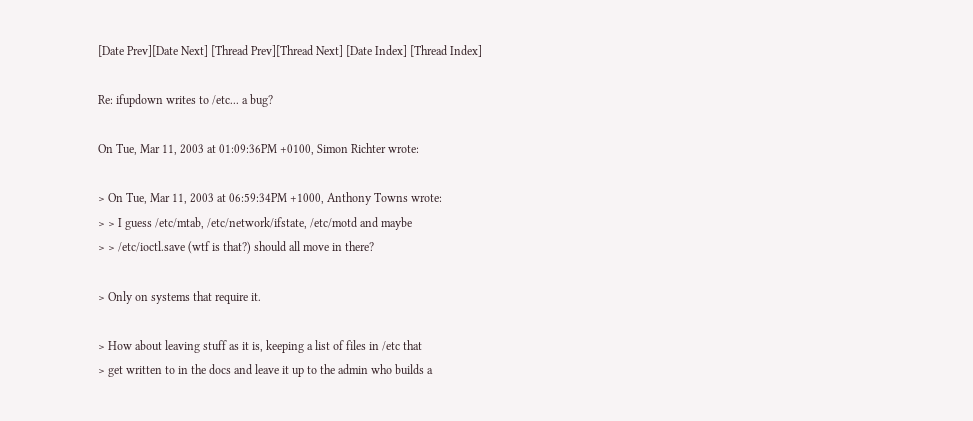[Date Prev][Date Next] [Thread Prev][Thread Next] [Date Index] [Thread Index]

Re: ifupdown writes to /etc... a bug?

On Tue, Mar 11, 2003 at 01:09:36PM +0100, Simon Richter wrote:

> On Tue, Mar 11, 2003 at 06:59:34PM +1000, Anthony Towns wrote:
> > I guess /etc/mtab, /etc/network/ifstate, /etc/motd and maybe
> > /etc/ioctl.save (wtf is that?) should all move in there?

> Only on systems that require it.

> How about leaving stuff as it is, keeping a list of files in /etc that
> get written to in the docs and leave it up to the admin who builds a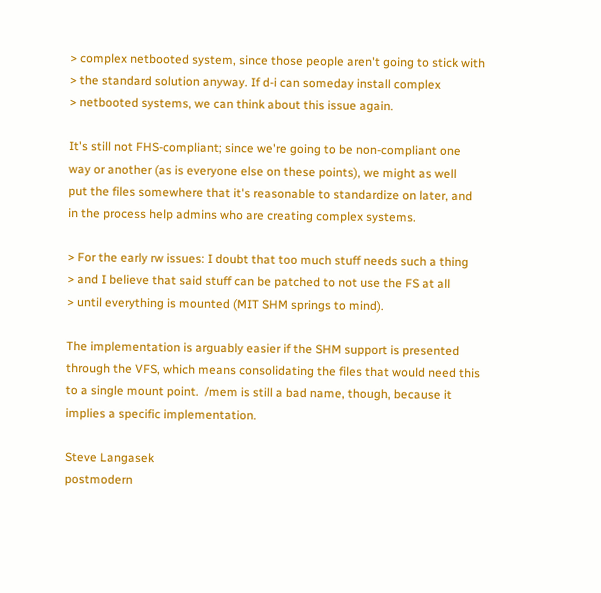> complex netbooted system, since those people aren't going to stick with
> the standard solution anyway. If d-i can someday install complex
> netbooted systems, we can think about this issue again.

It's still not FHS-compliant; since we're going to be non-compliant one
way or another (as is everyone else on these points), we might as well
put the files somewhere that it's reasonable to standardize on later, and
in the process help admins who are creating complex systems.

> For the early rw issues: I doubt that too much stuff needs such a thing
> and I believe that said stuff can be patched to not use the FS at all
> until everything is mounted (MIT SHM springs to mind).

The implementation is arguably easier if the SHM support is presented
through the VFS, which means consolidating the files that would need this
to a single mount point.  /mem is still a bad name, though, because it
implies a specific implementation.

Steve Langasek
postmodern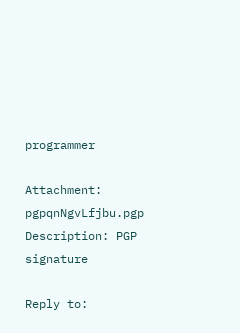programmer

Attachment: pgpqnNgvLfjbu.pgp
Description: PGP signature

Reply to: